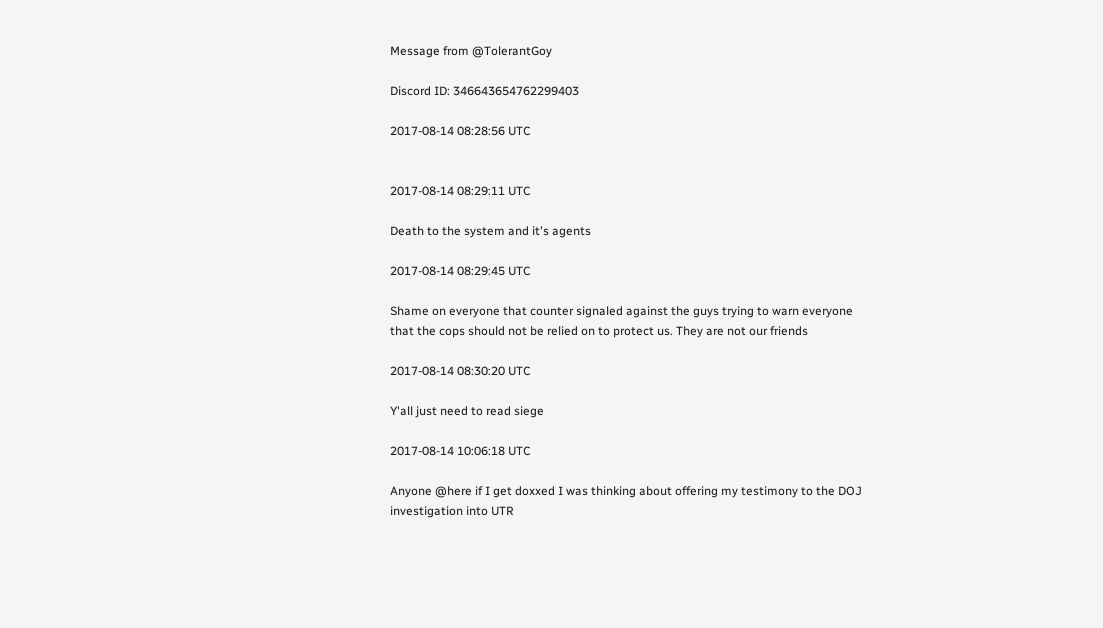Message from @TolerantGoy

Discord ID: 346643654762299403

2017-08-14 08:28:56 UTC


2017-08-14 08:29:11 UTC

Death to the system and it's agents

2017-08-14 08:29:45 UTC

Shame on everyone that counter signaled against the guys trying to warn everyone that the cops should not be relied on to protect us. They are not our friends

2017-08-14 08:30:20 UTC

Y'all just need to read siege

2017-08-14 10:06:18 UTC

Anyone @here if I get doxxed I was thinking about offering my testimony to the DOJ investigation into UTR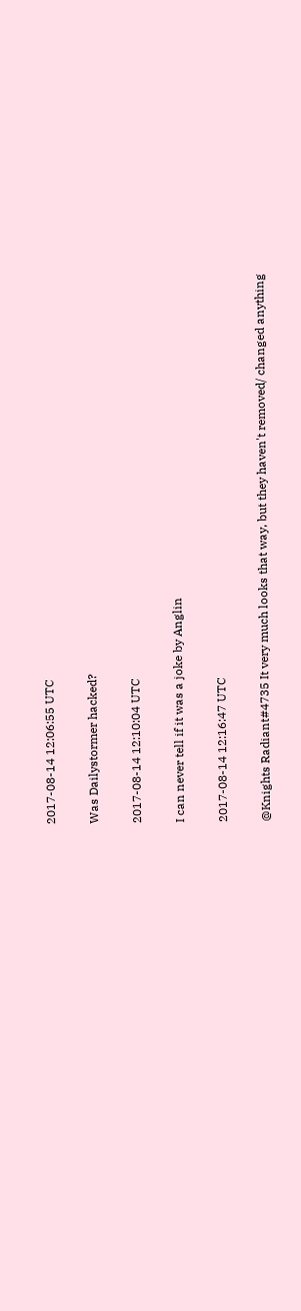2017-08-14 12:06:55 UTC

Was Dailystormer hacked?

2017-08-14 12:10:04 UTC

I can never tell if it was a joke by Anglin

2017-08-14 12:16:47 UTC

@Knights Radiant#4735 It very much looks that way, but they haven't removed/ changed anything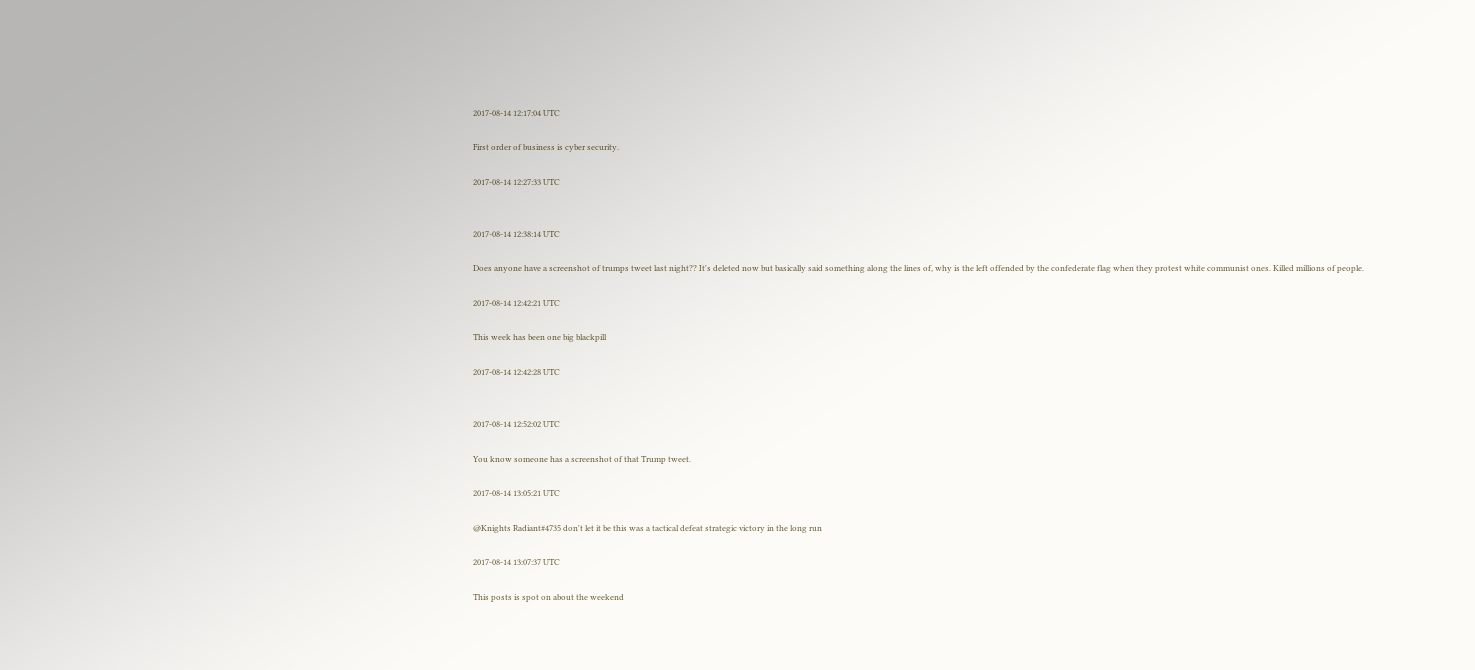2017-08-14 12:17:04 UTC

First order of business is cyber security.

2017-08-14 12:27:33 UTC


2017-08-14 12:38:14 UTC

Does anyone have a screenshot of trumps tweet last night?? It's deleted now but basically said something along the lines of, why is the left offended by the confederate flag when they protest white communist ones. Killed millions of people.

2017-08-14 12:42:21 UTC

This week has been one big blackpill

2017-08-14 12:42:28 UTC


2017-08-14 12:52:02 UTC

You know someone has a screenshot of that Trump tweet.

2017-08-14 13:05:21 UTC

@Knights Radiant#4735 don't let it be this was a tactical defeat strategic victory in the long run

2017-08-14 13:07:37 UTC

This posts is spot on about the weekend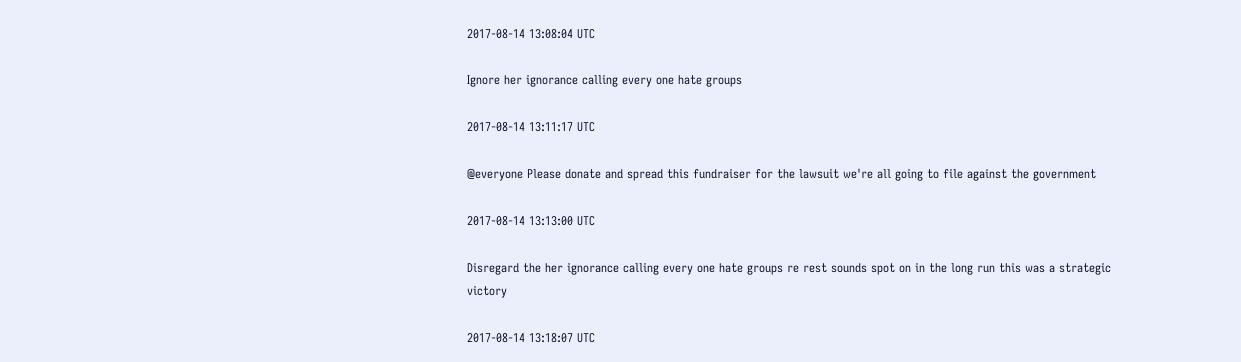2017-08-14 13:08:04 UTC

Ignore her ignorance calling every one hate groups

2017-08-14 13:11:17 UTC

@everyone Please donate and spread this fundraiser for the lawsuit we're all going to file against the government

2017-08-14 13:13:00 UTC

Disregard the her ignorance calling every one hate groups re rest sounds spot on in the long run this was a strategic victory

2017-08-14 13:18:07 UTC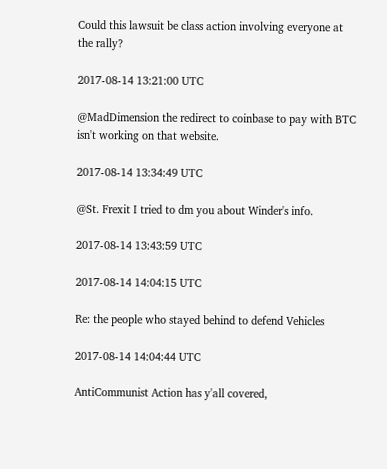Could this lawsuit be class action involving everyone at the rally?

2017-08-14 13:21:00 UTC

@MadDimension the redirect to coinbase to pay with BTC isn't working on that website.

2017-08-14 13:34:49 UTC

@St. Frexit I tried to dm you about Winder's info.

2017-08-14 13:43:59 UTC

2017-08-14 14:04:15 UTC

Re: the people who stayed behind to defend Vehicles

2017-08-14 14:04:44 UTC

AntiCommunist Action has y'all covered,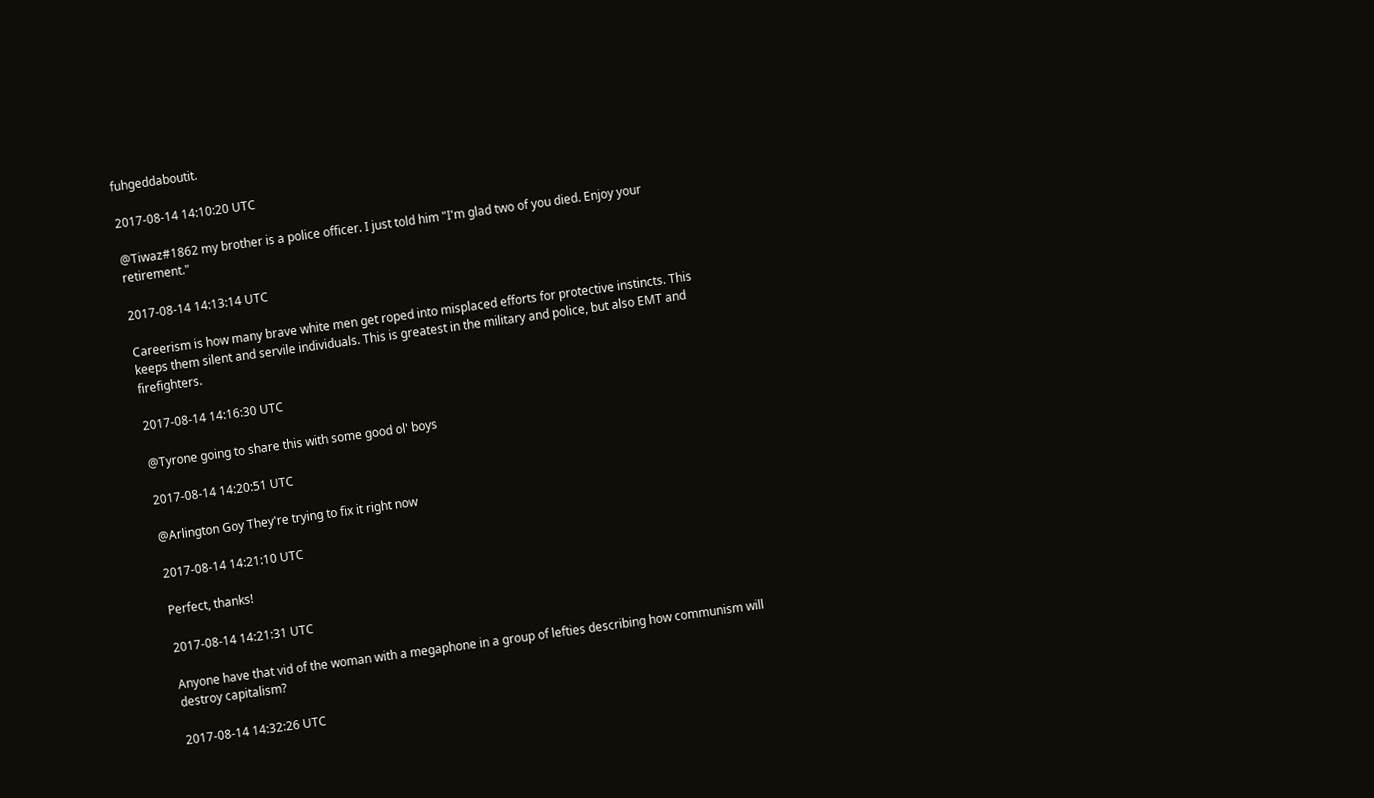fuhgeddaboutit.

2017-08-14 14:10:20 UTC

@Tiwaz#1862 my brother is a police officer. I just told him "I'm glad two of you died. Enjoy your retirement."

2017-08-14 14:13:14 UTC

Careerism is how many brave white men get roped into misplaced efforts for protective instincts. This keeps them silent and servile individuals. This is greatest in the military and police, but also EMT and firefighters.

2017-08-14 14:16:30 UTC

@Tyrone going to share this with some good ol' boys

2017-08-14 14:20:51 UTC

@Arlington Goy They're trying to fix it right now

2017-08-14 14:21:10 UTC

Perfect, thanks!

2017-08-14 14:21:31 UTC

Anyone have that vid of the woman with a megaphone in a group of lefties describing how communism will destroy capitalism?

2017-08-14 14:32:26 UTC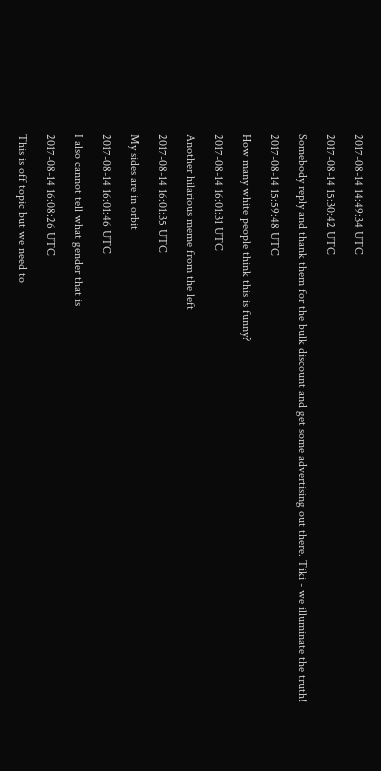2017-08-14 14:49:34 UTC

2017-08-14 15:30:42 UTC

Somebody reply and thank them for the bulk discount and get some advertising out there. Tiki - we illuminate the truth!

2017-08-14 15:59:48 UTC

How many white people think this is funny?

2017-08-14 16:01:31 UTC

Another hilarious meme from the left

2017-08-14 16:01:35 UTC

My sides are in orbit

2017-08-14 16:01:46 UTC

I also cannot tell what gender that is

2017-08-14 16:08:26 UTC

This is off topic but we need to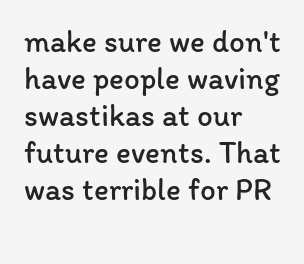make sure we don't have people waving swastikas at our future events. That was terrible for PR